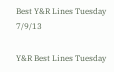Best Y&R Lines Tuesday 7/9/13

Y&R Best Lines Tuesday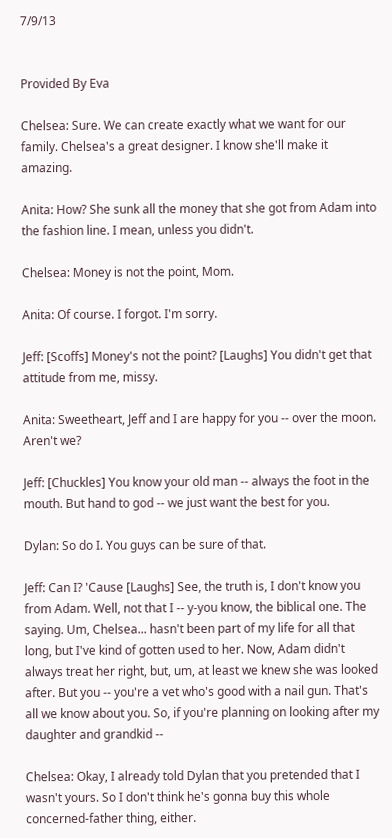7/9/13


Provided By Eva

Chelsea: Sure. We can create exactly what we want for our family. Chelsea's a great designer. I know she'll make it amazing.

Anita: How? She sunk all the money that she got from Adam into the fashion line. I mean, unless you didn't.

Chelsea: Money is not the point, Mom.

Anita: Of course. I forgot. I'm sorry.

Jeff: [Scoffs] Money's not the point? [Laughs] You didn't get that attitude from me, missy.

Anita: Sweetheart, Jeff and I are happy for you -- over the moon. Aren't we?

Jeff: [Chuckles] You know your old man -- always the foot in the mouth. But hand to god -- we just want the best for you.

Dylan: So do I. You guys can be sure of that.

Jeff: Can I? 'Cause [Laughs] See, the truth is, I don't know you from Adam. Well, not that I -- y-you know, the biblical one. The saying. Um, Chelsea... hasn't been part of my life for all that long, but I've kind of gotten used to her. Now, Adam didn't always treat her right, but, um, at least we knew she was looked after. But you -- you're a vet who's good with a nail gun. That's all we know about you. So, if you're planning on looking after my daughter and grandkid --

Chelsea: Okay, I already told Dylan that you pretended that I wasn't yours. So I don't think he's gonna buy this whole concerned-father thing, either.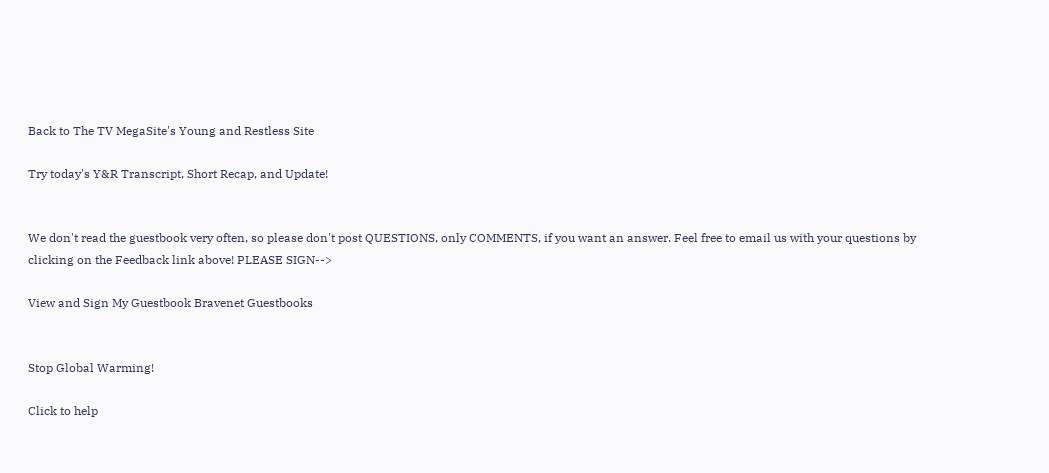Back to The TV MegaSite's Young and Restless Site

Try today's Y&R Transcript, Short Recap, and Update!


We don't read the guestbook very often, so please don't post QUESTIONS, only COMMENTS, if you want an answer. Feel free to email us with your questions by clicking on the Feedback link above! PLEASE SIGN-->

View and Sign My Guestbook Bravenet Guestbooks


Stop Global Warming!

Click to help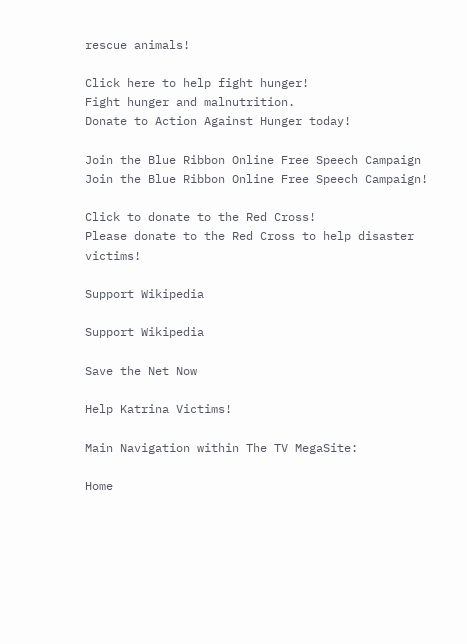rescue animals!

Click here to help fight hunger!
Fight hunger and malnutrition.
Donate to Action Against Hunger today!

Join the Blue Ribbon Online Free Speech Campaign
Join the Blue Ribbon Online Free Speech Campaign!

Click to donate to the Red Cross!
Please donate to the Red Cross to help disaster victims!

Support Wikipedia

Support Wikipedia

Save the Net Now

Help Katrina Victims!

Main Navigation within The TV MegaSite:

Home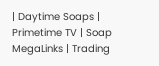| Daytime Soaps | Primetime TV | Soap MegaLinks | Trading